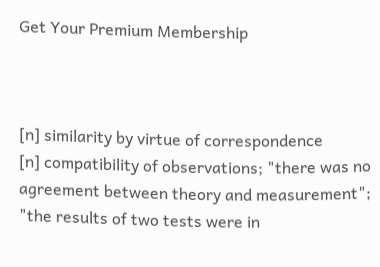Get Your Premium Membership



[n] similarity by virtue of correspondence
[n] compatibility of observations; "there was no agreement between theory and measurement"; "the results of two tests were in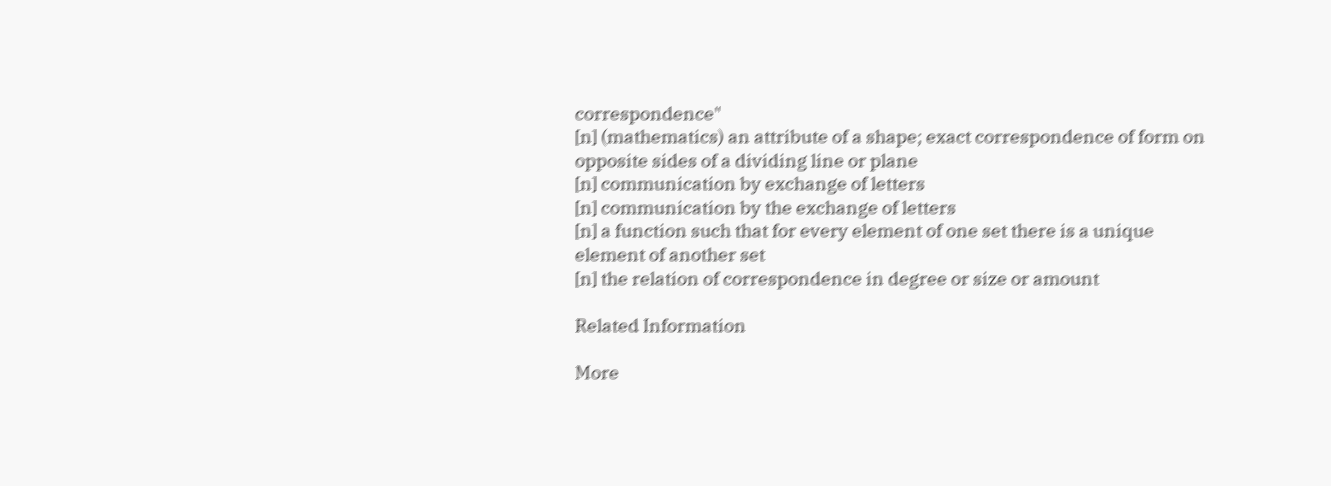correspondence"
[n] (mathematics) an attribute of a shape; exact correspondence of form on opposite sides of a dividing line or plane
[n] communication by exchange of letters
[n] communication by the exchange of letters
[n] a function such that for every element of one set there is a unique element of another set
[n] the relation of correspondence in degree or size or amount

Related Information

More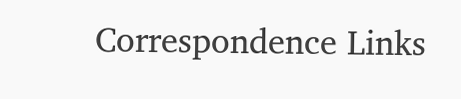Correspondence Links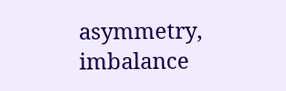asymmetry, imbalance